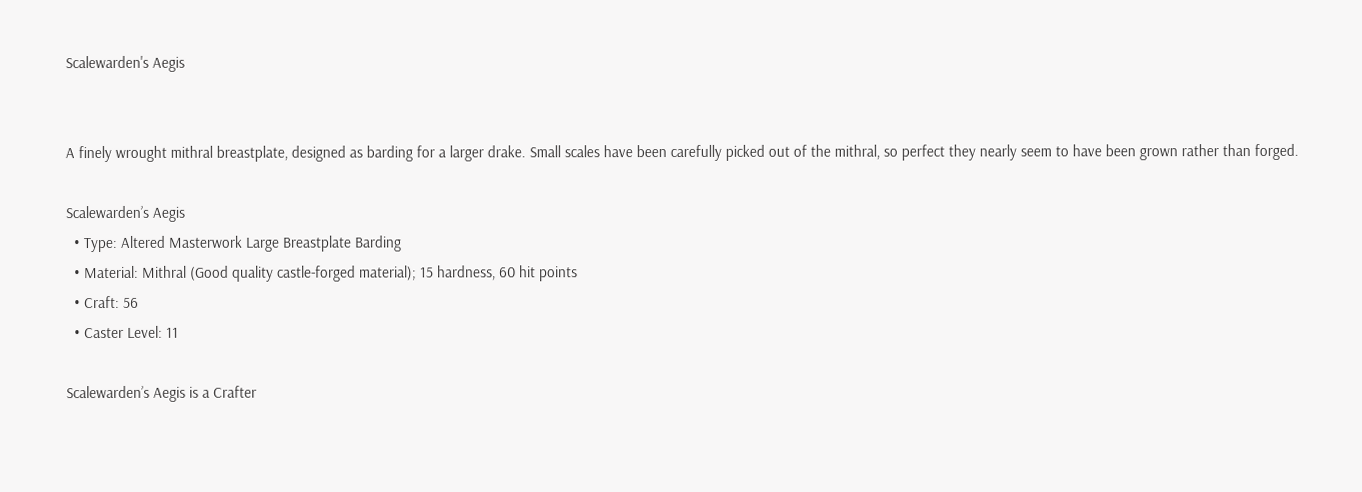Scalewarden's Aegis


A finely wrought mithral breastplate, designed as barding for a larger drake. Small scales have been carefully picked out of the mithral, so perfect they nearly seem to have been grown rather than forged.

Scalewarden’s Aegis
  • Type: Altered Masterwork Large Breastplate Barding
  • Material: Mithral (Good quality castle-forged material); 15 hardness, 60 hit points
  • Craft: 56
  • Caster Level: 11

Scalewarden’s Aegis is a Crafter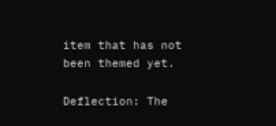item that has not been themed yet.

Deflection: The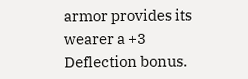armor provides its wearer a +3 Deflection bonus.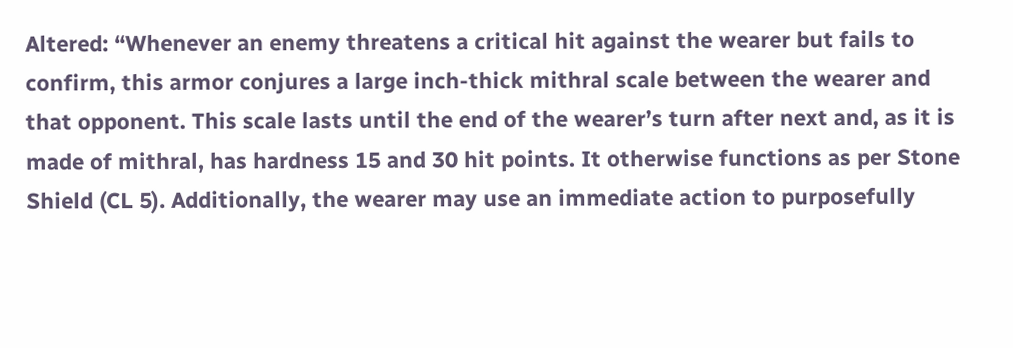Altered: “Whenever an enemy threatens a critical hit against the wearer but fails to confirm, this armor conjures a large inch-thick mithral scale between the wearer and that opponent. This scale lasts until the end of the wearer’s turn after next and, as it is made of mithral, has hardness 15 and 30 hit points. It otherwise functions as per Stone Shield (CL 5). Additionally, the wearer may use an immediate action to purposefully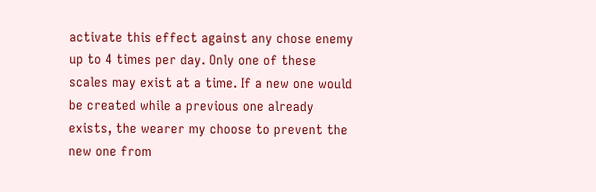activate this effect against any chose enemy up to 4 times per day. Only one of these scales may exist at a time. If a new one would be created while a previous one already exists, the wearer my choose to prevent the new one from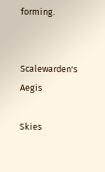forming.


Scalewarden's Aegis

Skies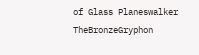of Glass Planeswalker TheBronzeGryphon